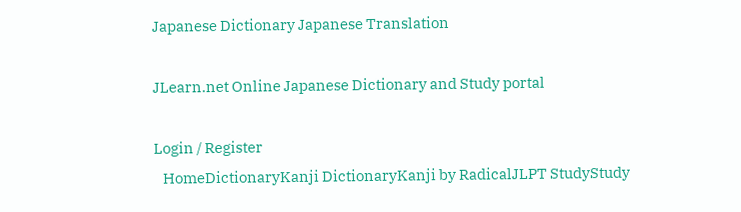Japanese Dictionary Japanese Translation

JLearn.net Online Japanese Dictionary and Study portal

Login / Register
   HomeDictionaryKanji DictionaryKanji by RadicalJLPT StudyStudy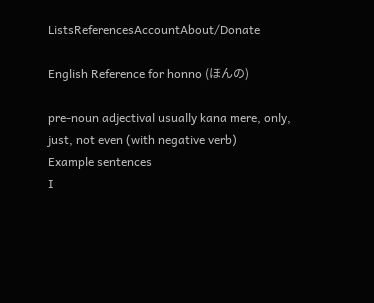ListsReferencesAccountAbout/Donate

English Reference for honno (ほんの)

pre-noun adjectival usually kana mere, only, just, not even (with negative verb)
Example sentences
I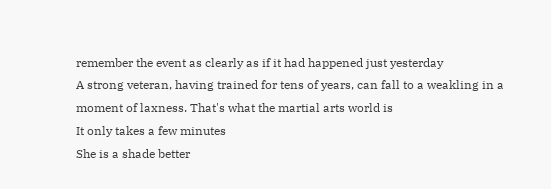remember the event as clearly as if it had happened just yesterday
A strong veteran, having trained for tens of years, can fall to a weakling in a moment of laxness. That's what the martial arts world is
It only takes a few minutes
She is a shade better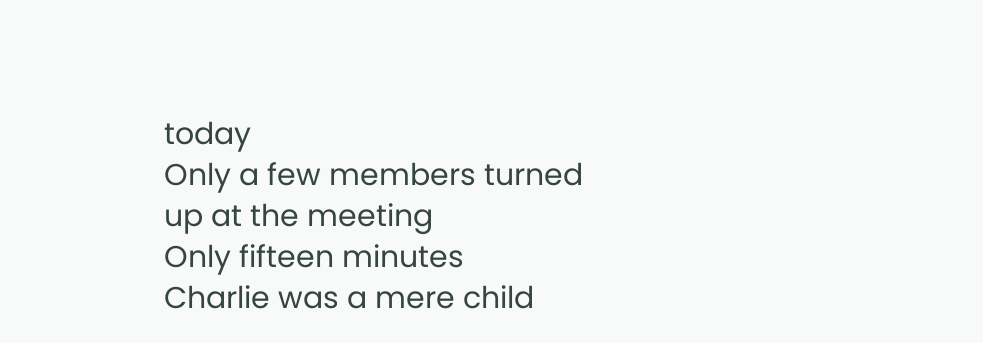today
Only a few members turned up at the meeting
Only fifteen minutes
Charlie was a mere child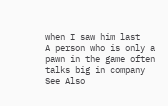when I saw him last
A person who is only a pawn in the game often talks big in company
See Also